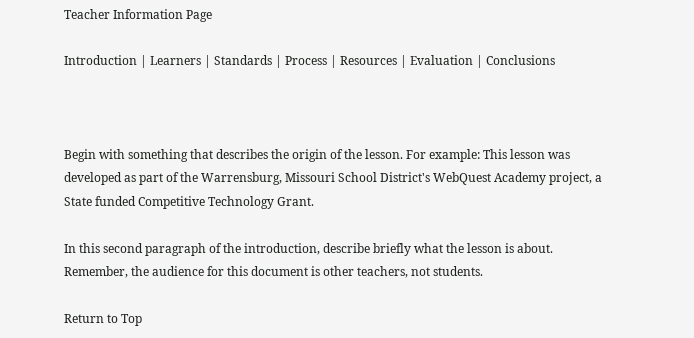Teacher Information Page

Introduction | Learners | Standards | Process | Resources | Evaluation | Conclusions



Begin with something that describes the origin of the lesson. For example: This lesson was developed as part of the Warrensburg, Missouri School District's WebQuest Academy project, a State funded Competitive Technology Grant.

In this second paragraph of the introduction, describe briefly what the lesson is about. Remember, the audience for this document is other teachers, not students.

Return to Top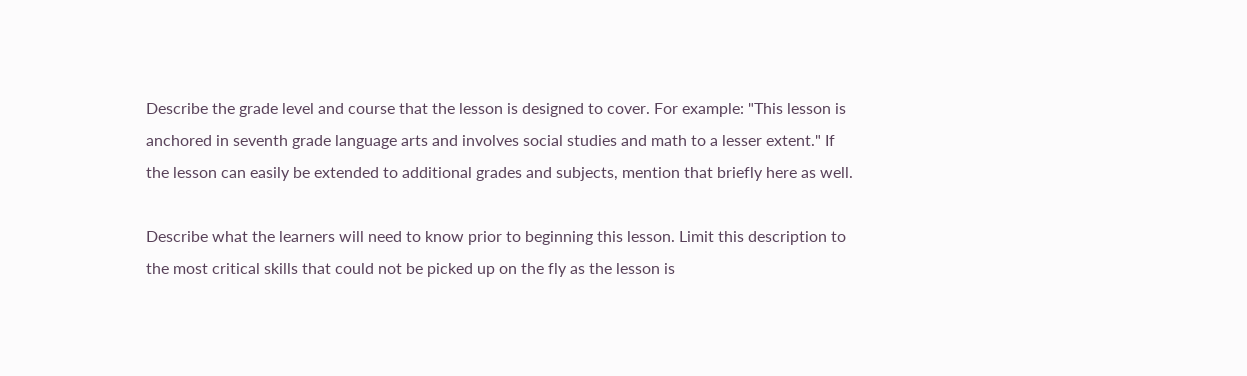Describe the grade level and course that the lesson is designed to cover. For example: "This lesson is anchored in seventh grade language arts and involves social studies and math to a lesser extent." If the lesson can easily be extended to additional grades and subjects, mention that briefly here as well.

Describe what the learners will need to know prior to beginning this lesson. Limit this description to the most critical skills that could not be picked up on the fly as the lesson is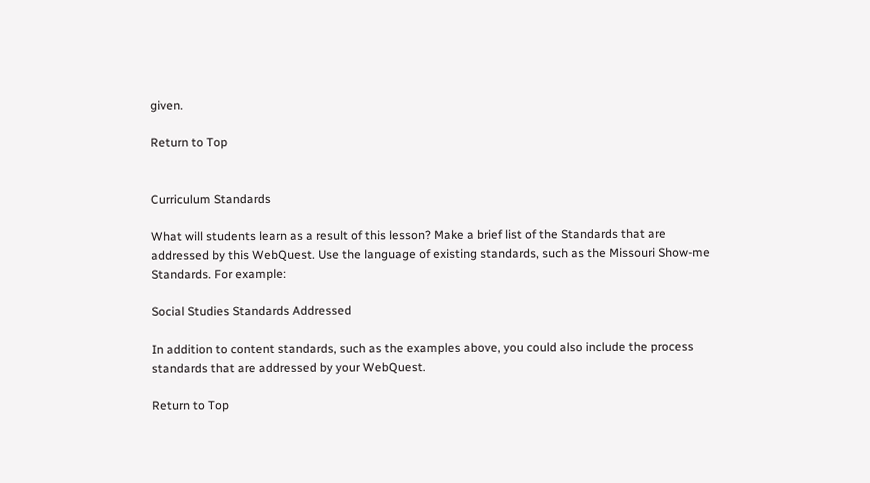given.

Return to Top


Curriculum Standards

What will students learn as a result of this lesson? Make a brief list of the Standards that are addressed by this WebQuest. Use the language of existing standards, such as the Missouri Show-me Standards. For example:

Social Studies Standards Addressed

In addition to content standards, such as the examples above, you could also include the process standards that are addressed by your WebQuest.

Return to Top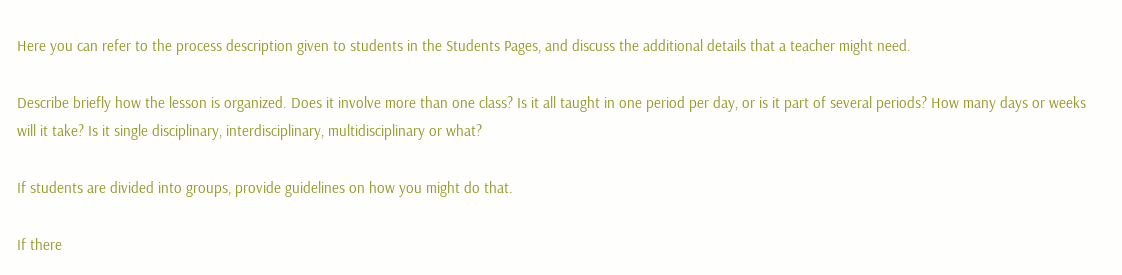Here you can refer to the process description given to students in the Students Pages, and discuss the additional details that a teacher might need.

Describe briefly how the lesson is organized. Does it involve more than one class? Is it all taught in one period per day, or is it part of several periods? How many days or weeks will it take? Is it single disciplinary, interdisciplinary, multidisciplinary or what?

If students are divided into groups, provide guidelines on how you might do that.

If there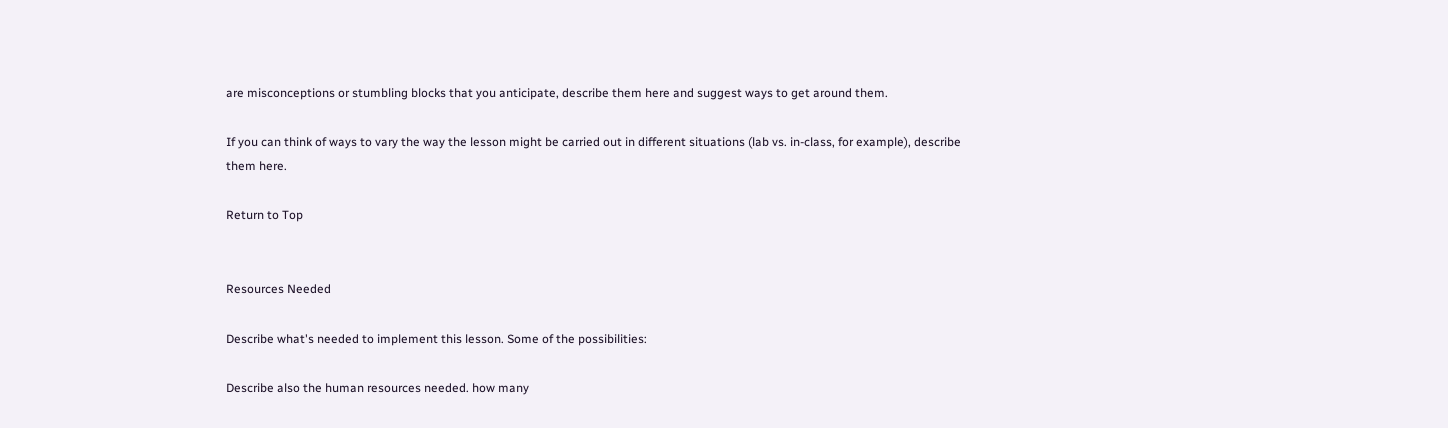are misconceptions or stumbling blocks that you anticipate, describe them here and suggest ways to get around them.

If you can think of ways to vary the way the lesson might be carried out in different situations (lab vs. in-class, for example), describe them here.

Return to Top


Resources Needed

Describe what's needed to implement this lesson. Some of the possibilities:

Describe also the human resources needed. how many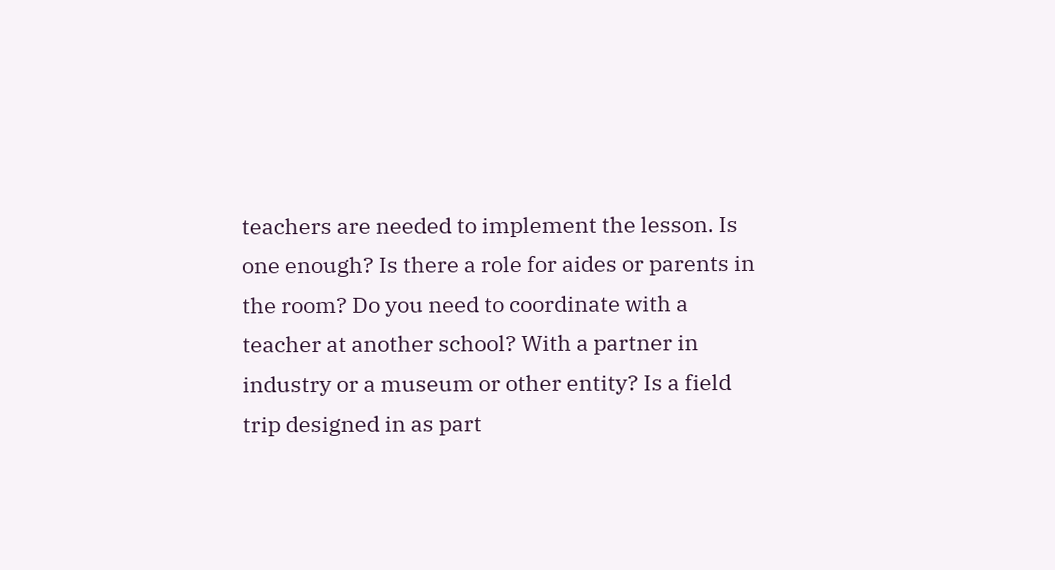teachers are needed to implement the lesson. Is one enough? Is there a role for aides or parents in the room? Do you need to coordinate with a teacher at another school? With a partner in industry or a museum or other entity? Is a field trip designed in as part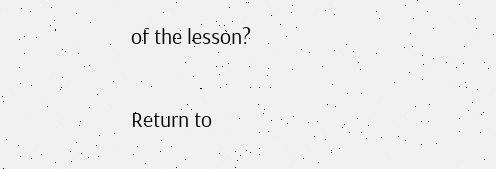of the lesson?

Return to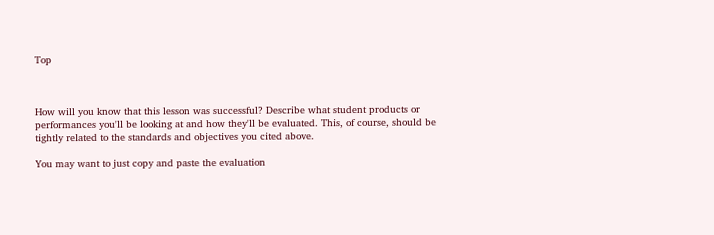Top



How will you know that this lesson was successful? Describe what student products or performances you'll be looking at and how they'll be evaluated. This, of course, should be tightly related to the standards and objectives you cited above.

You may want to just copy and paste the evaluation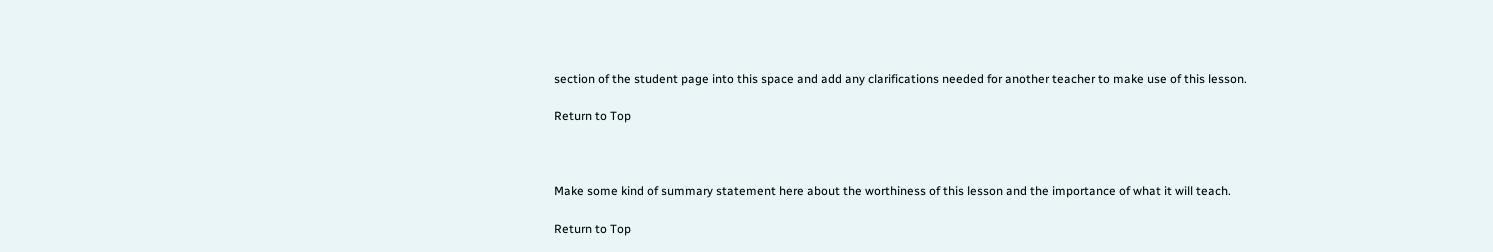section of the student page into this space and add any clarifications needed for another teacher to make use of this lesson.

Return to Top



Make some kind of summary statement here about the worthiness of this lesson and the importance of what it will teach.

Return to Top